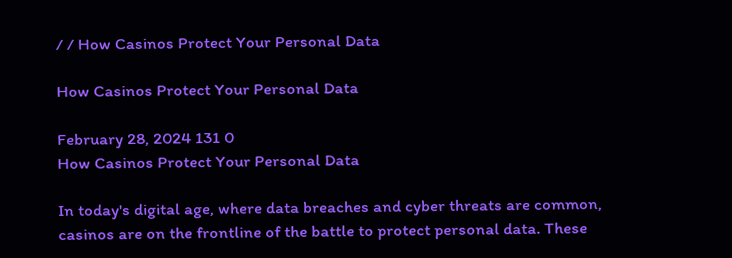/ / How Casinos Protect Your Personal Data

How Casinos Protect Your Personal Data

February 28, 2024 131 0
How Casinos Protect Your Personal Data

In today's digital age, where data breaches and cyber threats are common, casinos are on the frontline of the battle to protect personal data. These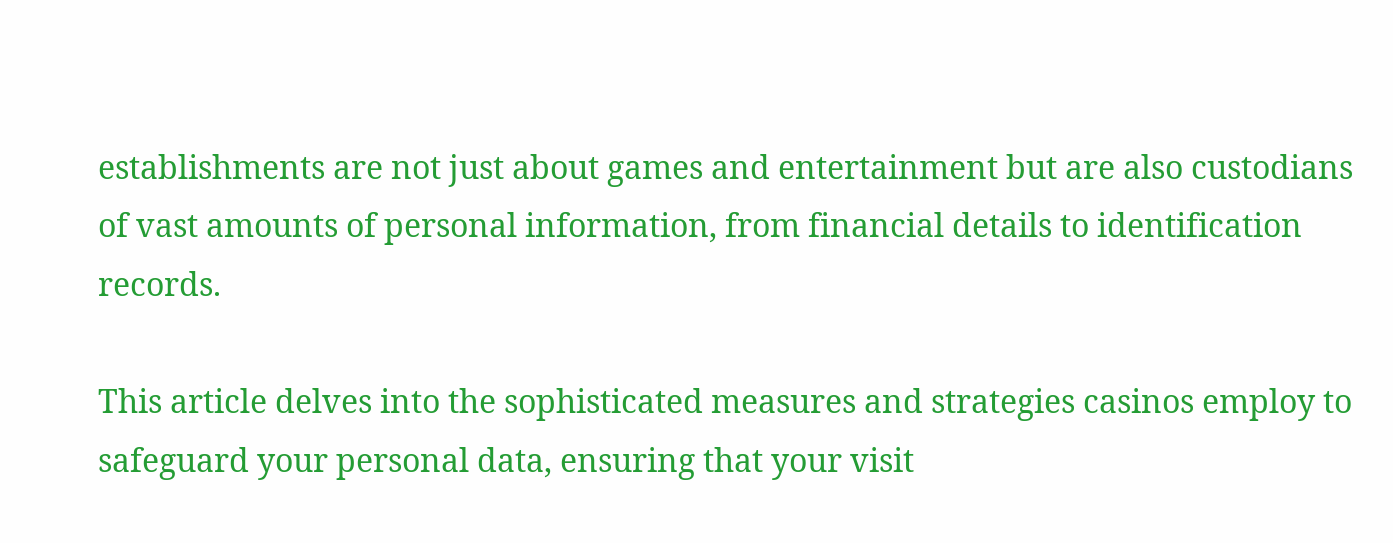establishments are not just about games and entertainment but are also custodians of vast amounts of personal information, from financial details to identification records.

This article delves into the sophisticated measures and strategies casinos employ to safeguard your personal data, ensuring that your visit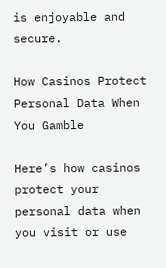is enjoyable and secure.

How Casinos Protect Personal Data When You Gamble

Here’s how casinos protect your personal data when you visit or use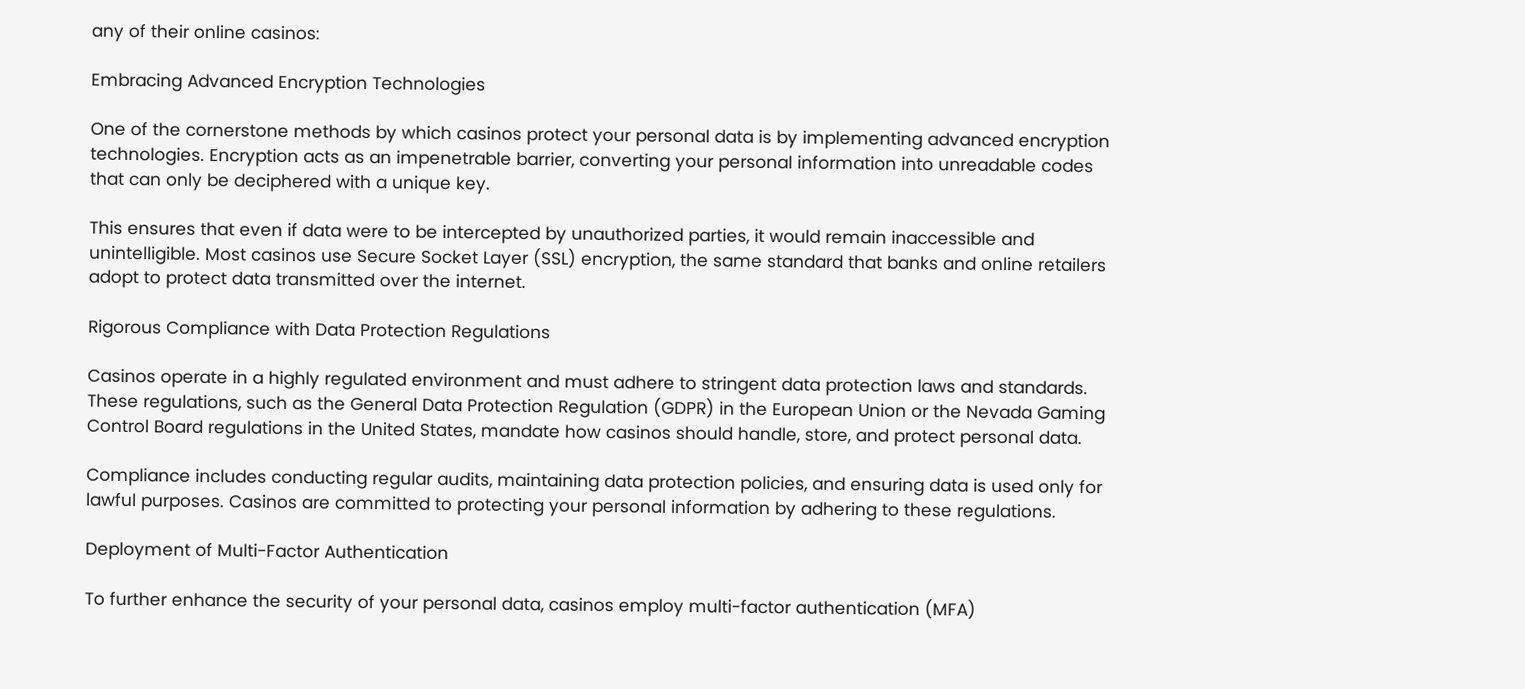any of their online casinos:

Embracing Advanced Encryption Technologies

One of the cornerstone methods by which casinos protect your personal data is by implementing advanced encryption technologies. Encryption acts as an impenetrable barrier, converting your personal information into unreadable codes that can only be deciphered with a unique key.

This ensures that even if data were to be intercepted by unauthorized parties, it would remain inaccessible and unintelligible. Most casinos use Secure Socket Layer (SSL) encryption, the same standard that banks and online retailers adopt to protect data transmitted over the internet.

Rigorous Compliance with Data Protection Regulations

Casinos operate in a highly regulated environment and must adhere to stringent data protection laws and standards. These regulations, such as the General Data Protection Regulation (GDPR) in the European Union or the Nevada Gaming Control Board regulations in the United States, mandate how casinos should handle, store, and protect personal data.

Compliance includes conducting regular audits, maintaining data protection policies, and ensuring data is used only for lawful purposes. Casinos are committed to protecting your personal information by adhering to these regulations.

Deployment of Multi-Factor Authentication

To further enhance the security of your personal data, casinos employ multi-factor authentication (MFA)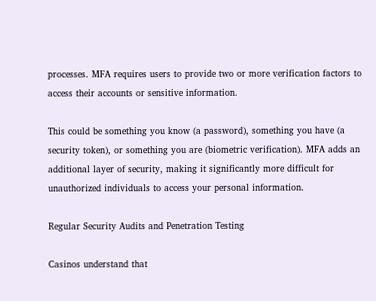processes. MFA requires users to provide two or more verification factors to access their accounts or sensitive information.

This could be something you know (a password), something you have (a security token), or something you are (biometric verification). MFA adds an additional layer of security, making it significantly more difficult for unauthorized individuals to access your personal information.

Regular Security Audits and Penetration Testing

Casinos understand that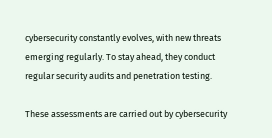cybersecurity constantly evolves, with new threats emerging regularly. To stay ahead, they conduct regular security audits and penetration testing.

These assessments are carried out by cybersecurity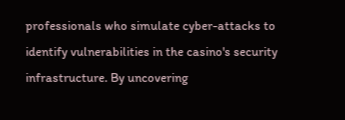professionals who simulate cyber-attacks to identify vulnerabilities in the casino's security infrastructure. By uncovering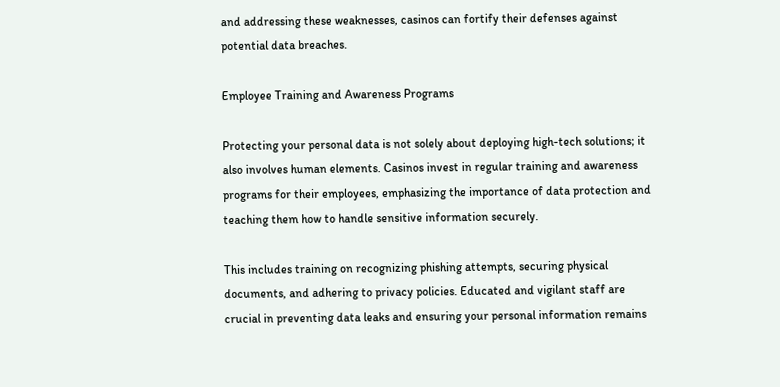and addressing these weaknesses, casinos can fortify their defenses against potential data breaches.

Employee Training and Awareness Programs

Protecting your personal data is not solely about deploying high-tech solutions; it also involves human elements. Casinos invest in regular training and awareness programs for their employees, emphasizing the importance of data protection and teaching them how to handle sensitive information securely.

This includes training on recognizing phishing attempts, securing physical documents, and adhering to privacy policies. Educated and vigilant staff are crucial in preventing data leaks and ensuring your personal information remains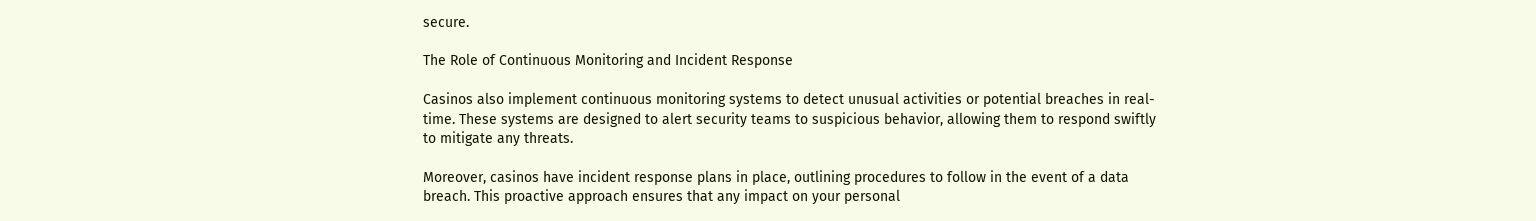secure.

The Role of Continuous Monitoring and Incident Response

Casinos also implement continuous monitoring systems to detect unusual activities or potential breaches in real-time. These systems are designed to alert security teams to suspicious behavior, allowing them to respond swiftly to mitigate any threats.

Moreover, casinos have incident response plans in place, outlining procedures to follow in the event of a data breach. This proactive approach ensures that any impact on your personal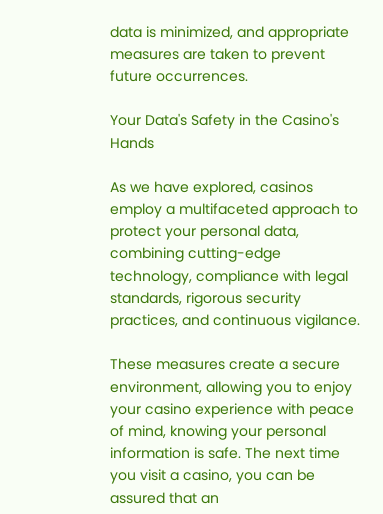data is minimized, and appropriate measures are taken to prevent future occurrences.

Your Data's Safety in the Casino's Hands

As we have explored, casinos employ a multifaceted approach to protect your personal data, combining cutting-edge technology, compliance with legal standards, rigorous security practices, and continuous vigilance.

These measures create a secure environment, allowing you to enjoy your casino experience with peace of mind, knowing your personal information is safe. The next time you visit a casino, you can be assured that an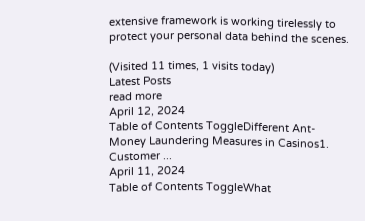extensive framework is working tirelessly to protect your personal data behind the scenes.

(Visited 11 times, 1 visits today)
Latest Posts
read more
April 12, 2024
Table of Contents ToggleDifferent Ant-Money Laundering Measures in Casinos1. Customer ...
April 11, 2024
Table of Contents ToggleWhat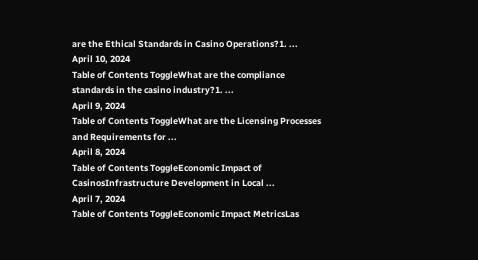are the Ethical Standards in Casino Operations?1. ...
April 10, 2024
Table of Contents ToggleWhat are the compliance standards in the casino industry?1. ...
April 9, 2024
Table of Contents ToggleWhat are the Licensing Processes and Requirements for ...
April 8, 2024
Table of Contents ToggleEconomic Impact of CasinosInfrastructure Development in Local ...
April 7, 2024
Table of Contents ToggleEconomic Impact MetricsLas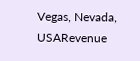Vegas, Nevada, USARevenue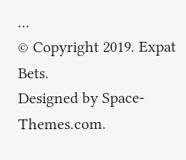...
© Copyright 2019. Expat Bets.
Designed by Space-Themes.com.